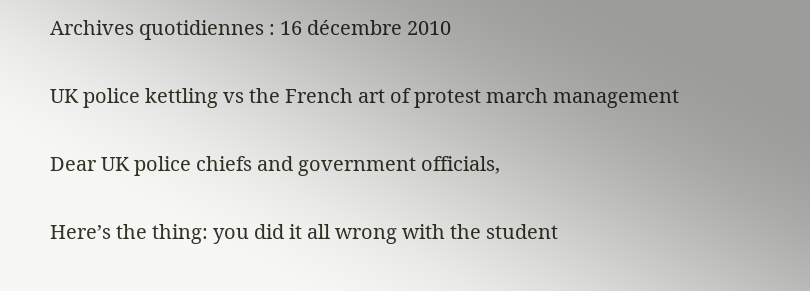Archives quotidiennes : 16 décembre 2010

UK police kettling vs the French art of protest march management

Dear UK police chiefs and government officials,

Here’s the thing: you did it all wrong with the student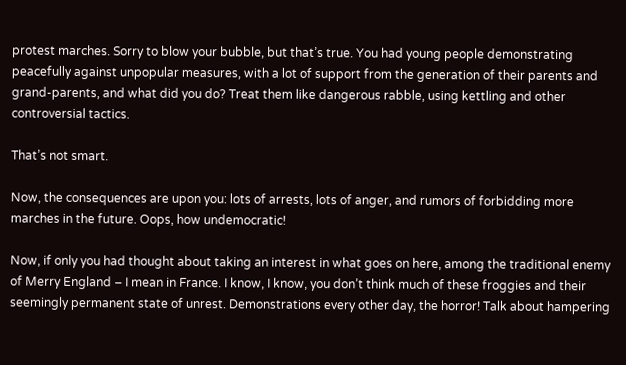protest marches. Sorry to blow your bubble, but that’s true. You had young people demonstrating peacefully against unpopular measures, with a lot of support from the generation of their parents and grand-parents, and what did you do? Treat them like dangerous rabble, using kettling and other controversial tactics.

That’s not smart.

Now, the consequences are upon you: lots of arrests, lots of anger, and rumors of forbidding more marches in the future. Oops, how undemocratic!

Now, if only you had thought about taking an interest in what goes on here, among the traditional enemy of Merry England – I mean in France. I know, I know, you don’t think much of these froggies and their seemingly permanent state of unrest. Demonstrations every other day, the horror! Talk about hampering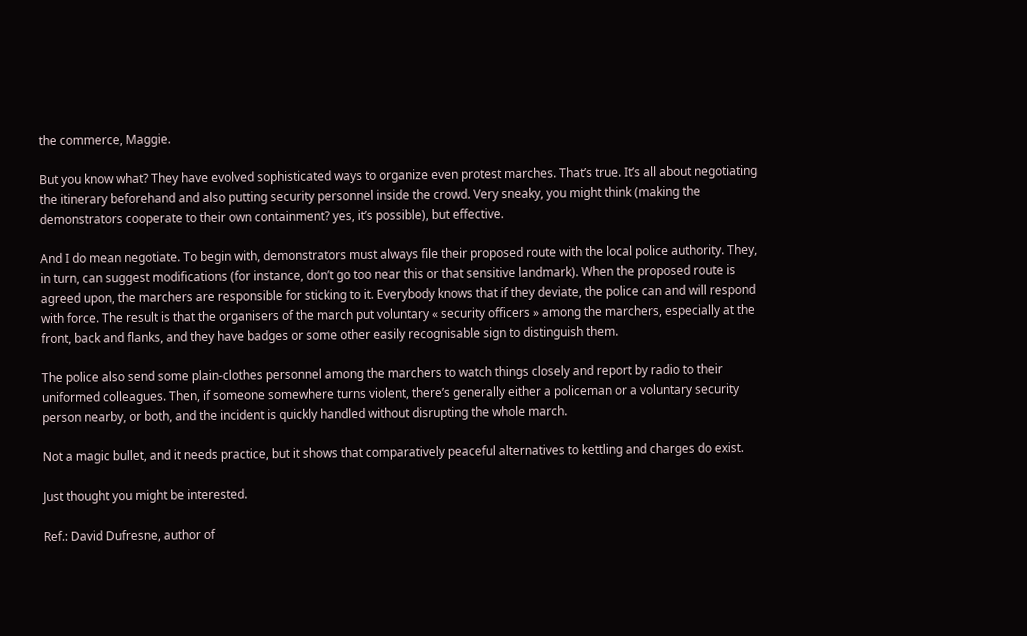the commerce, Maggie.

But you know what? They have evolved sophisticated ways to organize even protest marches. That’s true. It’s all about negotiating the itinerary beforehand and also putting security personnel inside the crowd. Very sneaky, you might think (making the demonstrators cooperate to their own containment? yes, it’s possible), but effective.

And I do mean negotiate. To begin with, demonstrators must always file their proposed route with the local police authority. They, in turn, can suggest modifications (for instance, don’t go too near this or that sensitive landmark). When the proposed route is agreed upon, the marchers are responsible for sticking to it. Everybody knows that if they deviate, the police can and will respond with force. The result is that the organisers of the march put voluntary « security officers » among the marchers, especially at the front, back and flanks, and they have badges or some other easily recognisable sign to distinguish them.

The police also send some plain-clothes personnel among the marchers to watch things closely and report by radio to their uniformed colleagues. Then, if someone somewhere turns violent, there’s generally either a policeman or a voluntary security person nearby, or both, and the incident is quickly handled without disrupting the whole march.

Not a magic bullet, and it needs practice, but it shows that comparatively peaceful alternatives to kettling and charges do exist.

Just thought you might be interested.

Ref.: David Dufresne, author of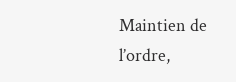Maintien de l’ordre,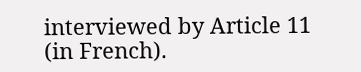interviewed by Article 11 (in French).